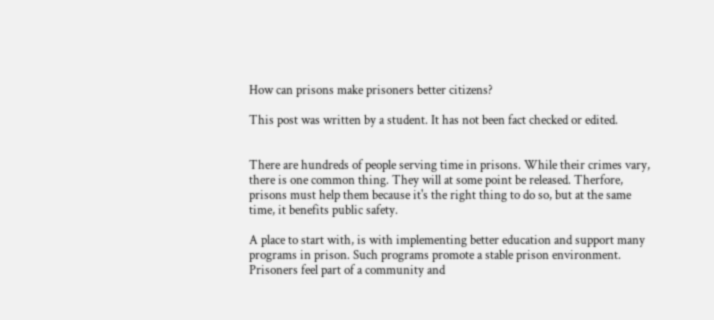How can prisons make prisoners better citizens?

This post was written by a student. It has not been fact checked or edited.


There are hundreds of people serving time in prisons. While their crimes vary, there is one common thing. They will at some point be released. Therfore, prisons must help them because it's the right thing to do so, but at the same time, it benefits public safety.

A place to start with, is with implementing better education and support many programs in prison. Such programs promote a stable prison environment. Prisoners feel part of a community and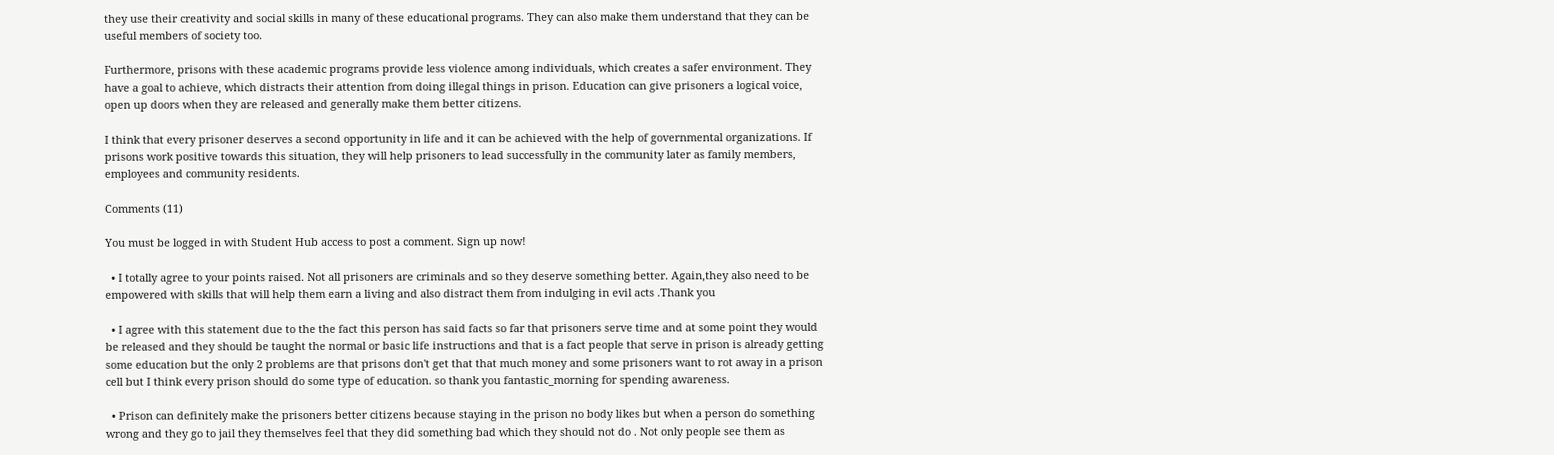they use their creativity and social skills in many of these educational programs. They can also make them understand that they can be useful members of society too.

Furthermore, prisons with these academic programs provide less violence among individuals, which creates a safer environment. They have a goal to achieve, which distracts their attention from doing illegal things in prison. Education can give prisoners a logical voice, open up doors when they are released and generally make them better citizens.

I think that every prisoner deserves a second opportunity in life and it can be achieved with the help of governmental organizations. If prisons work positive towards this situation, they will help prisoners to lead successfully in the community later as family members, employees and community residents.

Comments (11)

You must be logged in with Student Hub access to post a comment. Sign up now!

  • I totally agree to your points raised. Not all prisoners are criminals and so they deserve something better. Again,they also need to be empowered with skills that will help them earn a living and also distract them from indulging in evil acts .Thank you

  • I agree with this statement due to the the fact this person has said facts so far that prisoners serve time and at some point they would be released and they should be taught the normal or basic life instructions and that is a fact people that serve in prison is already getting some education but the only 2 problems are that prisons don't get that that much money and some prisoners want to rot away in a prison cell but I think every prison should do some type of education. so thank you fantastic_morning for spending awareness.

  • Prison can definitely make the prisoners better citizens because staying in the prison no body likes but when a person do something wrong and they go to jail they themselves feel that they did something bad which they should not do . Not only people see them as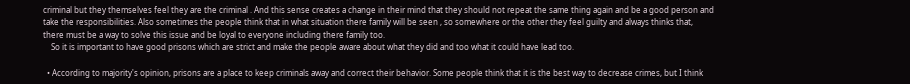criminal but they themselves feel they are the criminal . And this sense creates a change in their mind that they should not repeat the same thing again and be a good person and take the responsibilities. Also sometimes the people think that in what situation there family will be seen , so somewhere or the other they feel guilty and always thinks that, there must be a way to solve this issue and be loyal to everyone including there family too.
    So it is important to have good prisons which are strict and make the people aware about what they did and too what it could have lead too.

  • According to majority's opinion, prisons are a place to keep criminals away and correct their behavior. Some people think that it is the best way to decrease crimes, but I think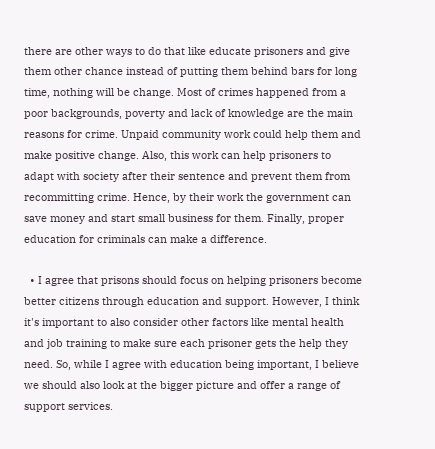there are other ways to do that like educate prisoners and give them other chance instead of putting them behind bars for long time, nothing will be change. Most of crimes happened from a poor backgrounds, poverty and lack of knowledge are the main reasons for crime. Unpaid community work could help them and make positive change. Also, this work can help prisoners to adapt with society after their sentence and prevent them from recommitting crime. Hence, by their work the government can save money and start small business for them. Finally, proper education for criminals can make a difference.

  • I agree that prisons should focus on helping prisoners become better citizens through education and support. However, I think it's important to also consider other factors like mental health and job training to make sure each prisoner gets the help they need. So, while I agree with education being important, I believe we should also look at the bigger picture and offer a range of support services.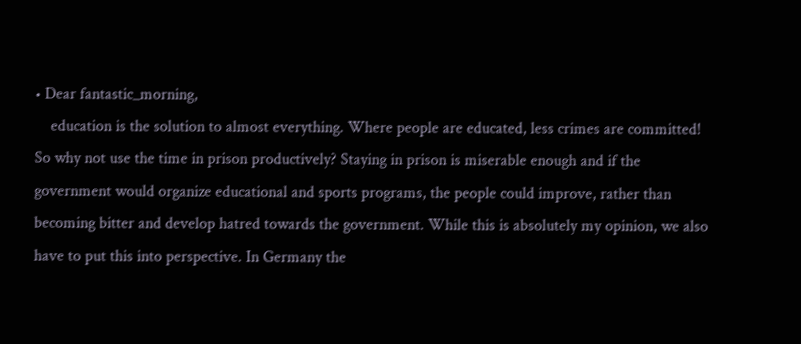• Dear fantastic_morning,
    education is the solution to almost everything. Where people are educated, less crimes are committed! So why not use the time in prison productively? Staying in prison is miserable enough and if the government would organize educational and sports programs, the people could improve, rather than becoming bitter and develop hatred towards the government. While this is absolutely my opinion, we also have to put this into perspective. In Germany the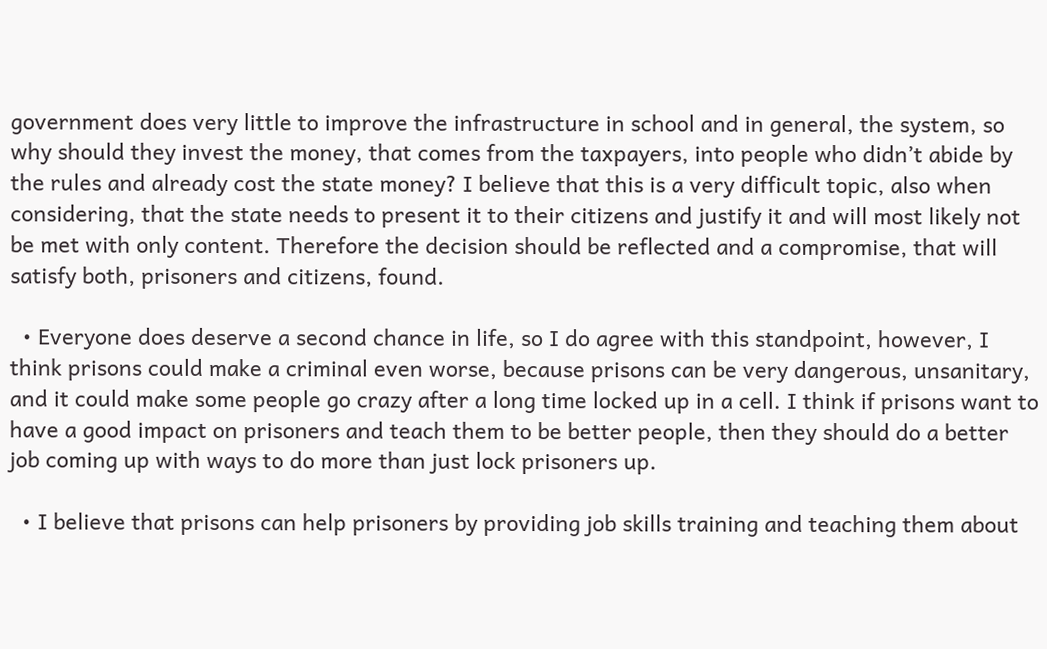government does very little to improve the infrastructure in school and in general, the system, so why should they invest the money, that comes from the taxpayers, into people who didn’t abide by the rules and already cost the state money? I believe that this is a very difficult topic, also when considering, that the state needs to present it to their citizens and justify it and will most likely not be met with only content. Therefore the decision should be reflected and a compromise, that will satisfy both, prisoners and citizens, found.

  • Everyone does deserve a second chance in life, so I do agree with this standpoint, however, I think prisons could make a criminal even worse, because prisons can be very dangerous, unsanitary, and it could make some people go crazy after a long time locked up in a cell. I think if prisons want to have a good impact on prisoners and teach them to be better people, then they should do a better job coming up with ways to do more than just lock prisoners up.

  • I believe that prisons can help prisoners by providing job skills training and teaching them about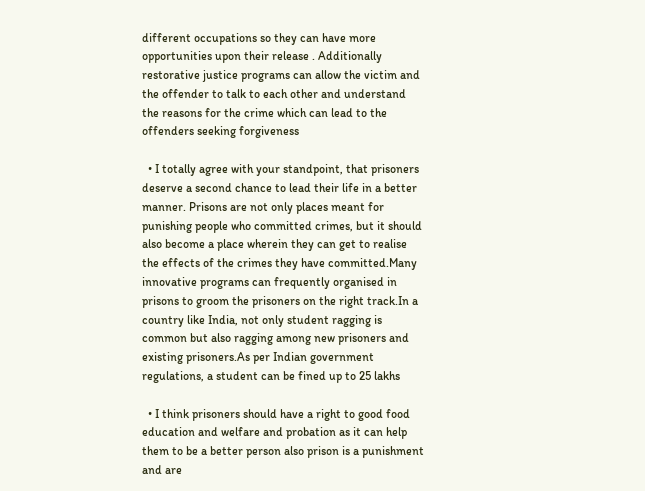different occupations so they can have more opportunities upon their release . Additionally restorative justice programs can allow the victim and the offender to talk to each other and understand the reasons for the crime which can lead to the offenders seeking forgiveness

  • I totally agree with your standpoint, that prisoners deserve a second chance to lead their life in a better manner. Prisons are not only places meant for punishing people who committed crimes, but it should also become a place wherein they can get to realise the effects of the crimes they have committed.Many innovative programs can frequently organised in prisons to groom the prisoners on the right track.In a country like India, not only student ragging is common but also ragging among new prisoners and existing prisoners.As per Indian government regulations, a student can be fined up to 25 lakhs

  • I think prisoners should have a right to good food education and welfare and probation as it can help them to be a better person also prison is a punishment and are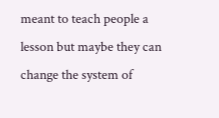meant to teach people a lesson but maybe they can change the system of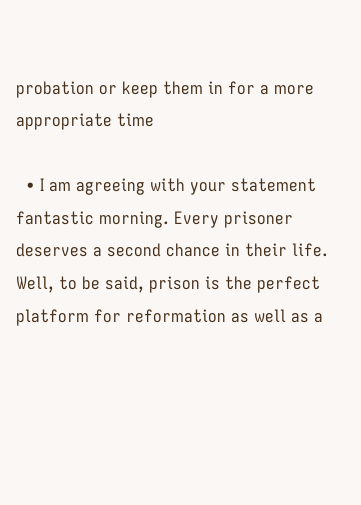probation or keep them in for a more appropriate time

  • I am agreeing with your statement fantastic morning. Every prisoner deserves a second chance in their life. Well, to be said, prison is the perfect platform for reformation as well as a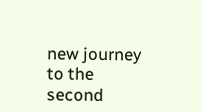new journey to the second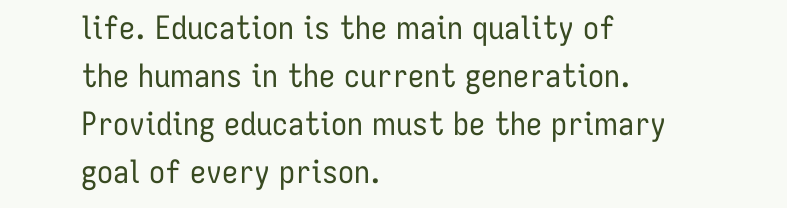life. Education is the main quality of the humans in the current generation. Providing education must be the primary goal of every prison.